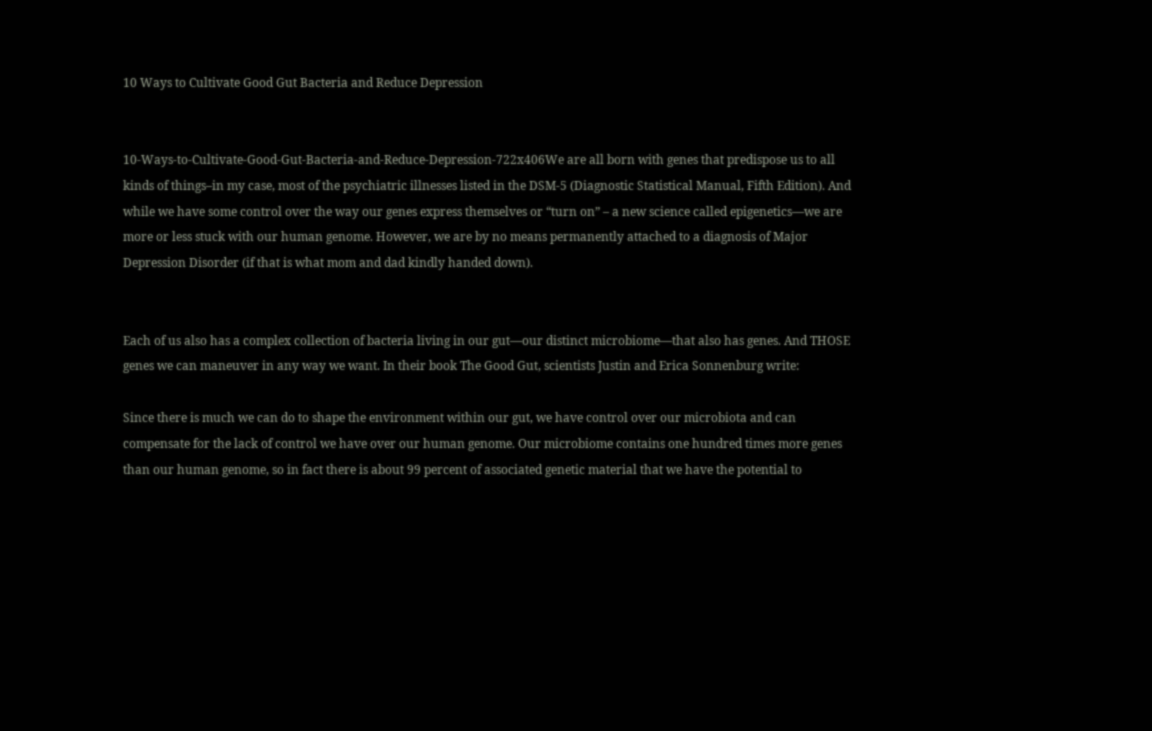10 Ways to Cultivate Good Gut Bacteria and Reduce Depression


10-Ways-to-Cultivate-Good-Gut-Bacteria-and-Reduce-Depression-722x406We are all born with genes that predispose us to all kinds of things–in my case, most of the psychiatric illnesses listed in the DSM-5 (Diagnostic Statistical Manual, Fifth Edition). And while we have some control over the way our genes express themselves or “turn on” – a new science called epigenetics—we are more or less stuck with our human genome. However, we are by no means permanently attached to a diagnosis of Major Depression Disorder (if that is what mom and dad kindly handed down).


Each of us also has a complex collection of bacteria living in our gut—our distinct microbiome—that also has genes. And THOSE genes we can maneuver in any way we want. In their book The Good Gut, scientists Justin and Erica Sonnenburg write:

Since there is much we can do to shape the environment within our gut, we have control over our microbiota and can compensate for the lack of control we have over our human genome. Our microbiome contains one hundred times more genes than our human genome, so in fact there is about 99 percent of associated genetic material that we have the potential to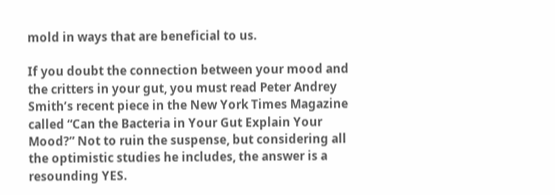mold in ways that are beneficial to us.

If you doubt the connection between your mood and the critters in your gut, you must read Peter Andrey Smith’s recent piece in the New York Times Magazine called “Can the Bacteria in Your Gut Explain Your Mood?” Not to ruin the suspense, but considering all the optimistic studies he includes, the answer is a resounding YES.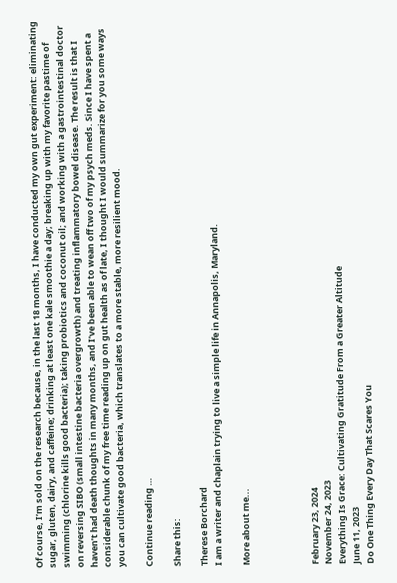Of course, I’m sold on the research because, in the last 18 months, I have conducted my own gut experiment: eliminating sugar, gluten, dairy, and caffeine; drinking at least one kale smoothie a day; breaking up with my favorite pastime of swimming (chlorine kills good bacteria); taking probiotics and coconut oil; and working with a gastrointestinal doctor on reversing SIBO (small intestine bacteria overgrowth) and treating inflammatory bowel disease. The result is that I haven’t had death thoughts in many months, and I’ve been able to wean off two of my psych meds. Since I have spent a considerable chunk of my free time reading up on gut health as of late, I thought I would summarize for you some ways you can cultivate good bacteria, which translates to a more stable, more resilient mood.

Continue reading …

Share this:

Therese Borchard
I am a writer and chaplain trying to live a simple life in Annapolis, Maryland.

More about me...




February 23, 2024
November 24, 2023
Everything Is Grace: Cultivating Gratitude From a Greater Altitude
June 11, 2023
Do One Thing Every Day That Scares You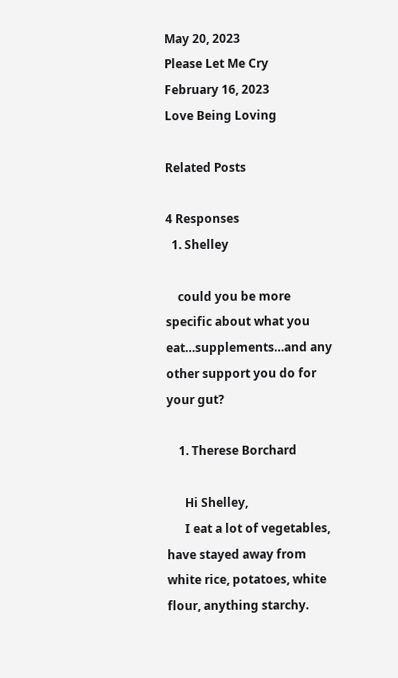May 20, 2023
Please Let Me Cry
February 16, 2023
Love Being Loving

Related Posts

4 Responses
  1. Shelley

    could you be more specific about what you eat…supplements…and any other support you do for your gut?

    1. Therese Borchard

      Hi Shelley,
      I eat a lot of vegetables, have stayed away from white rice, potatoes, white flour, anything starchy.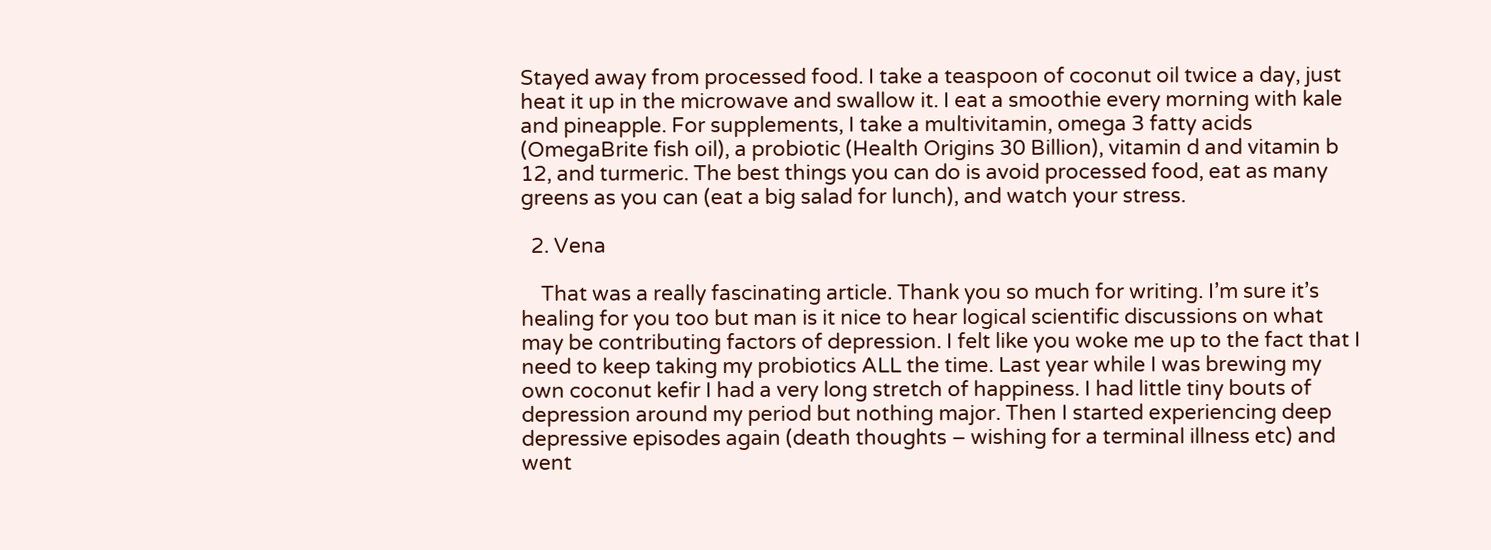Stayed away from processed food. I take a teaspoon of coconut oil twice a day, just heat it up in the microwave and swallow it. I eat a smoothie every morning with kale and pineapple. For supplements, I take a multivitamin, omega 3 fatty acids (OmegaBrite fish oil), a probiotic (Health Origins 30 Billion), vitamin d and vitamin b 12, and turmeric. The best things you can do is avoid processed food, eat as many greens as you can (eat a big salad for lunch), and watch your stress.

  2. Vena

    That was a really fascinating article. Thank you so much for writing. I’m sure it’s healing for you too but man is it nice to hear logical scientific discussions on what may be contributing factors of depression. I felt like you woke me up to the fact that I need to keep taking my probiotics ALL the time. Last year while I was brewing my own coconut kefir I had a very long stretch of happiness. I had little tiny bouts of depression around my period but nothing major. Then I started experiencing deep depressive episodes again (death thoughts – wishing for a terminal illness etc) and went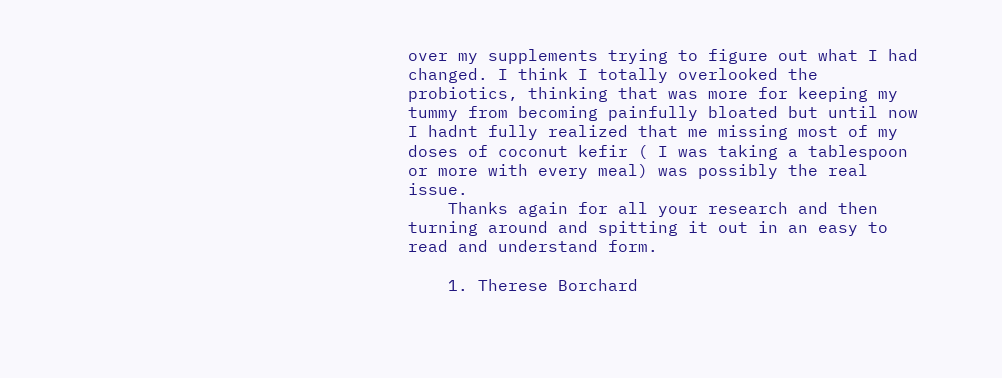over my supplements trying to figure out what I had changed. I think I totally overlooked the probiotics, thinking that was more for keeping my tummy from becoming painfully bloated but until now I hadnt fully realized that me missing most of my doses of coconut kefir ( I was taking a tablespoon or more with every meal) was possibly the real issue.
    Thanks again for all your research and then turning around and spitting it out in an easy to read and understand form.

    1. Therese Borchard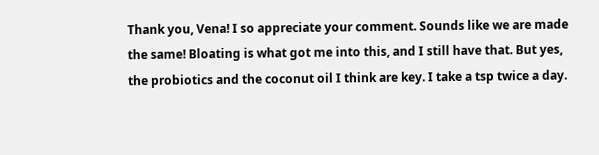Thank you, Vena! I so appreciate your comment. Sounds like we are made the same! Bloating is what got me into this, and I still have that. But yes, the probiotics and the coconut oil I think are key. I take a tsp twice a day.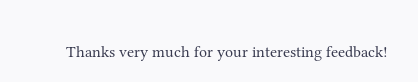Thanks very much for your interesting feedback!